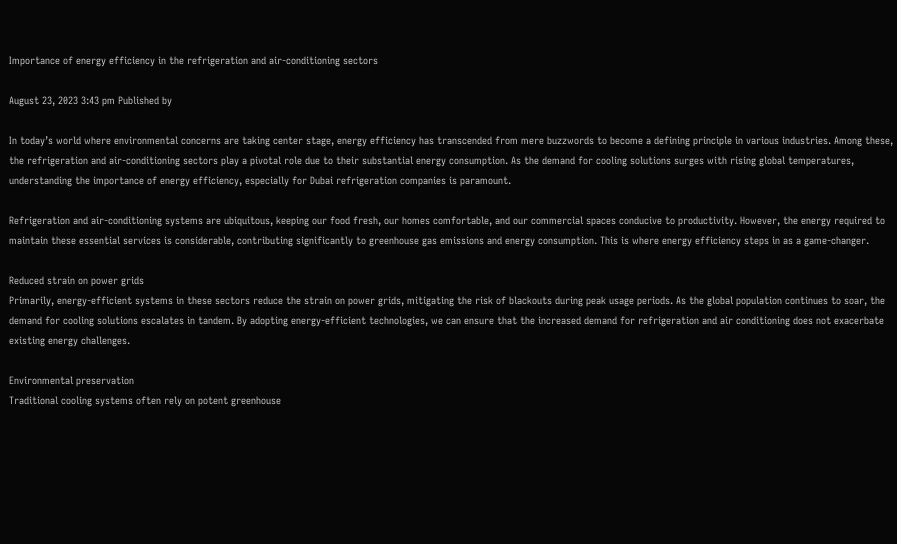Importance of energy efficiency in the refrigeration and air-conditioning sectors

August 23, 2023 3:43 pm Published by

In today’s world where environmental concerns are taking center stage, energy efficiency has transcended from mere buzzwords to become a defining principle in various industries. Among these, the refrigeration and air-conditioning sectors play a pivotal role due to their substantial energy consumption. As the demand for cooling solutions surges with rising global temperatures, understanding the importance of energy efficiency, especially for Dubai refrigeration companies is paramount.

Refrigeration and air-conditioning systems are ubiquitous, keeping our food fresh, our homes comfortable, and our commercial spaces conducive to productivity. However, the energy required to maintain these essential services is considerable, contributing significantly to greenhouse gas emissions and energy consumption. This is where energy efficiency steps in as a game-changer.

Reduced strain on power grids
Primarily, energy-efficient systems in these sectors reduce the strain on power grids, mitigating the risk of blackouts during peak usage periods. As the global population continues to soar, the demand for cooling solutions escalates in tandem. By adopting energy-efficient technologies, we can ensure that the increased demand for refrigeration and air conditioning does not exacerbate existing energy challenges.

Environmental preservation
Traditional cooling systems often rely on potent greenhouse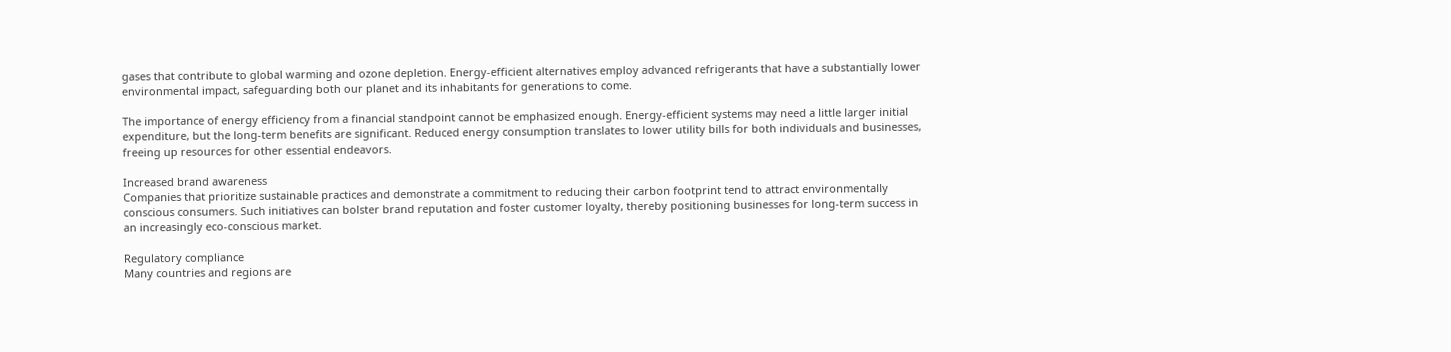gases that contribute to global warming and ozone depletion. Energy-efficient alternatives employ advanced refrigerants that have a substantially lower environmental impact, safeguarding both our planet and its inhabitants for generations to come.

The importance of energy efficiency from a financial standpoint cannot be emphasized enough. Energy-efficient systems may need a little larger initial expenditure, but the long-term benefits are significant. Reduced energy consumption translates to lower utility bills for both individuals and businesses, freeing up resources for other essential endeavors.

Increased brand awareness
Companies that prioritize sustainable practices and demonstrate a commitment to reducing their carbon footprint tend to attract environmentally conscious consumers. Such initiatives can bolster brand reputation and foster customer loyalty, thereby positioning businesses for long-term success in an increasingly eco-conscious market.

Regulatory compliance
Many countries and regions are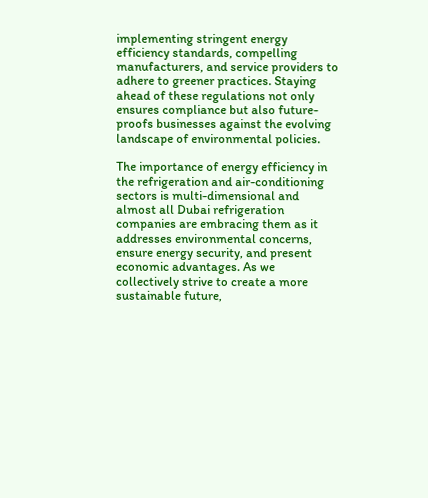implementing stringent energy efficiency standards, compelling manufacturers, and service providers to adhere to greener practices. Staying ahead of these regulations not only ensures compliance but also future-proofs businesses against the evolving landscape of environmental policies.

The importance of energy efficiency in the refrigeration and air-conditioning sectors is multi-dimensional and almost all Dubai refrigeration companies are embracing them as it addresses environmental concerns, ensure energy security, and present economic advantages. As we collectively strive to create a more sustainable future,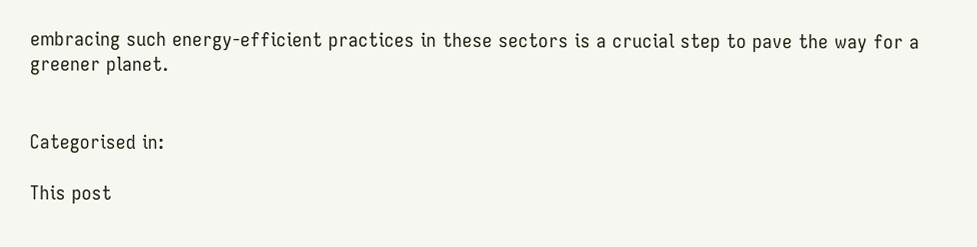embracing such energy-efficient practices in these sectors is a crucial step to pave the way for a greener planet.


Categorised in:

This post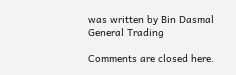was written by Bin Dasmal General Trading

Comments are closed here.